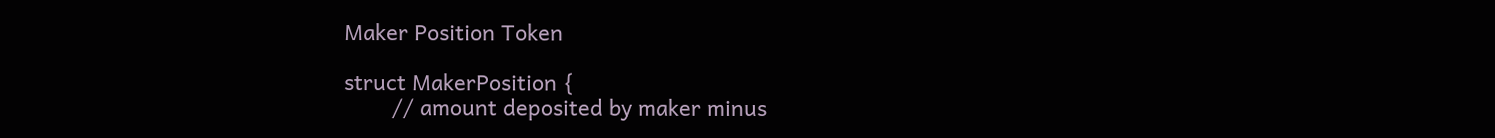Maker Position Token

struct MakerPosition {
        // amount deposited by maker minus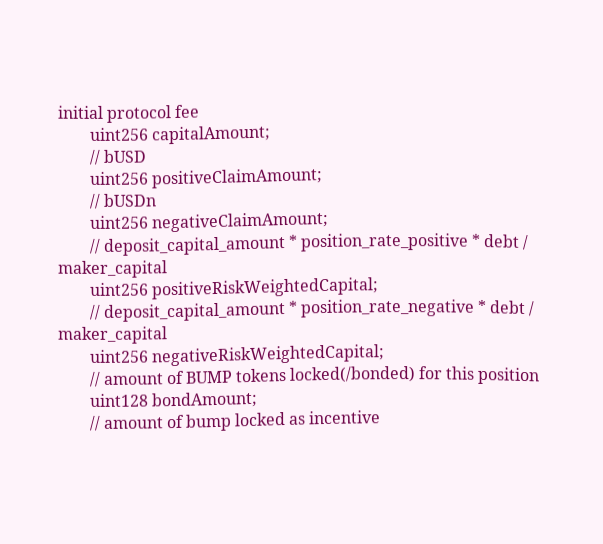initial protocol fee
        uint256 capitalAmount;
        // bUSD
        uint256 positiveClaimAmount;
        // bUSDn
        uint256 negativeClaimAmount;
        // deposit_capital_amount * position_rate_positive * debt / maker_capital
        uint256 positiveRiskWeightedCapital;
        // deposit_capital_amount * position_rate_negative * debt / maker_capital
        uint256 negativeRiskWeightedCapital;
        // amount of BUMP tokens locked(/bonded) for this position
        uint128 bondAmount;
        // amount of bump locked as incentive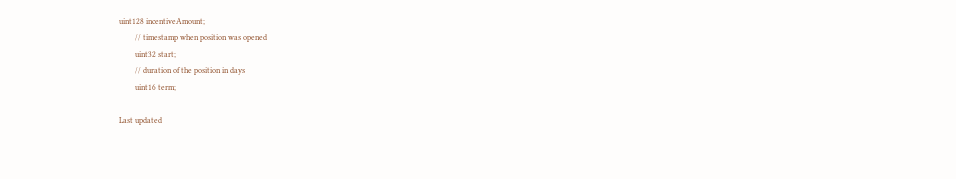uint128 incentiveAmount;
        // timestamp when position was opened
        uint32 start;
        // duration of the position in days
        uint16 term;

Last updated